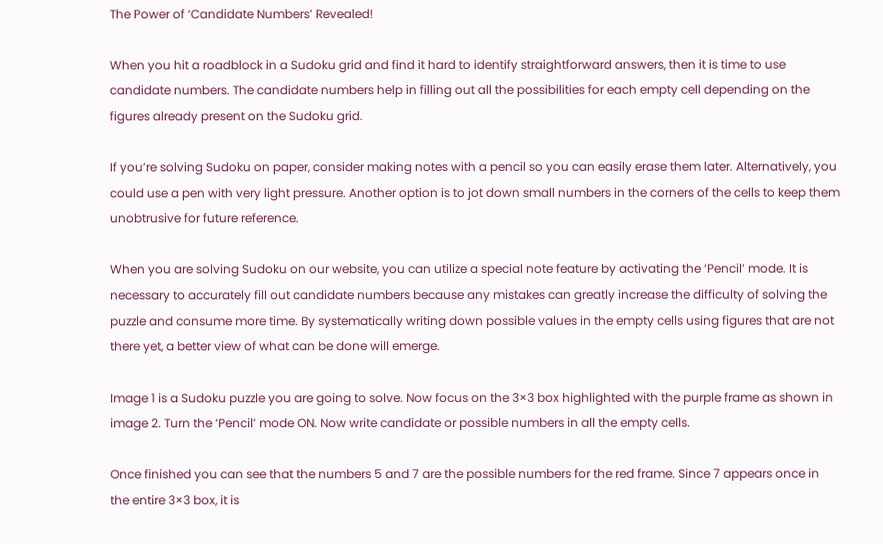The Power of ‘Candidate Numbers’ Revealed!

When you hit a roadblock in a Sudoku grid and find it hard to identify straightforward answers, then it is time to use candidate numbers. The candidate numbers help in filling out all the possibilities for each empty cell depending on the figures already present on the Sudoku grid.

If you’re solving Sudoku on paper, consider making notes with a pencil so you can easily erase them later. Alternatively, you could use a pen with very light pressure. Another option is to jot down small numbers in the corners of the cells to keep them unobtrusive for future reference.

When you are solving Sudoku on our website, you can utilize a special note feature by activating the ‘Pencil’ mode. It is necessary to accurately fill out candidate numbers because any mistakes can greatly increase the difficulty of solving the puzzle and consume more time. By systematically writing down possible values in the empty cells using figures that are not there yet, a better view of what can be done will emerge.

Image 1 is a Sudoku puzzle you are going to solve. Now focus on the 3×3 box highlighted with the purple frame as shown in image 2. Turn the ‘Pencil’ mode ON. Now write candidate or possible numbers in all the empty cells.

Once finished you can see that the numbers 5 and 7 are the possible numbers for the red frame. Since 7 appears once in the entire 3×3 box, it is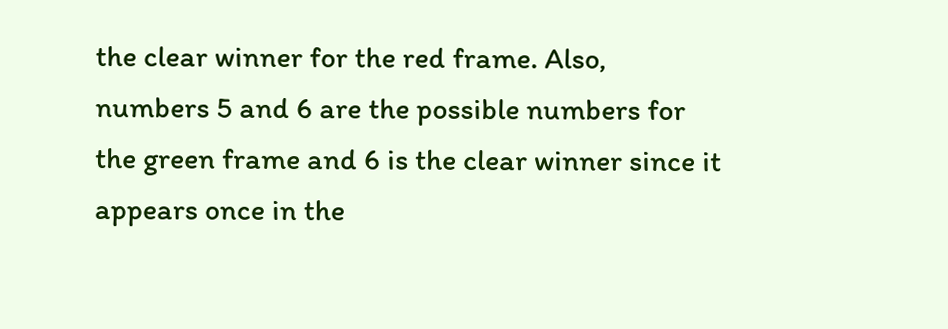the clear winner for the red frame. Also, numbers 5 and 6 are the possible numbers for the green frame and 6 is the clear winner since it appears once in the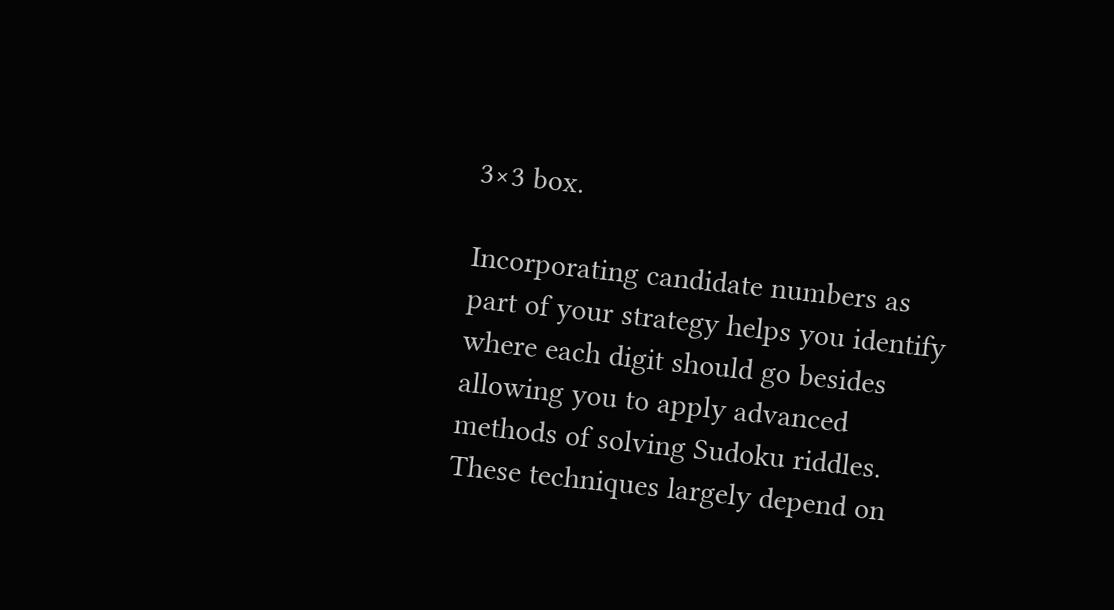3×3 box.

Incorporating candidate numbers as part of your strategy helps you identify where each digit should go besides allowing you to apply advanced methods of solving Sudoku riddles. These techniques largely depend on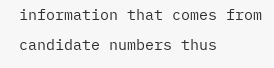information that comes from candidate numbers thus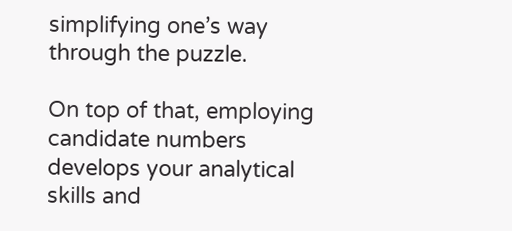simplifying one’s way through the puzzle.

On top of that, employing candidate numbers develops your analytical skills and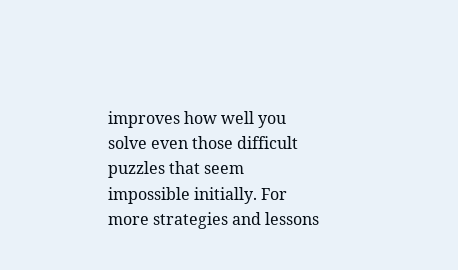improves how well you solve even those difficult puzzles that seem impossible initially. For more strategies and lessons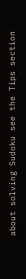about solving Sudoku see the Tips section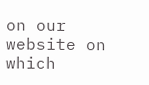on our website on which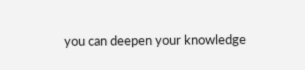you can deepen your knowledge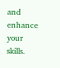and enhance your skills.